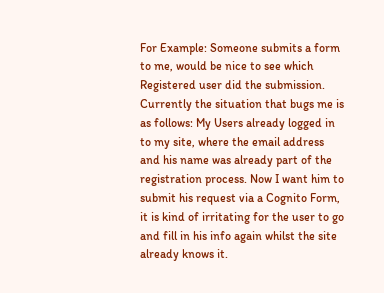For Example: Someone submits a form to me, would be nice to see which Registered user did the submission. Currently the situation that bugs me is as follows: My Users already logged in to my site, where the email address and his name was already part of the registration process. Now I want him to submit his request via a Cognito Form, it is kind of irritating for the user to go and fill in his info again whilst the site already knows it.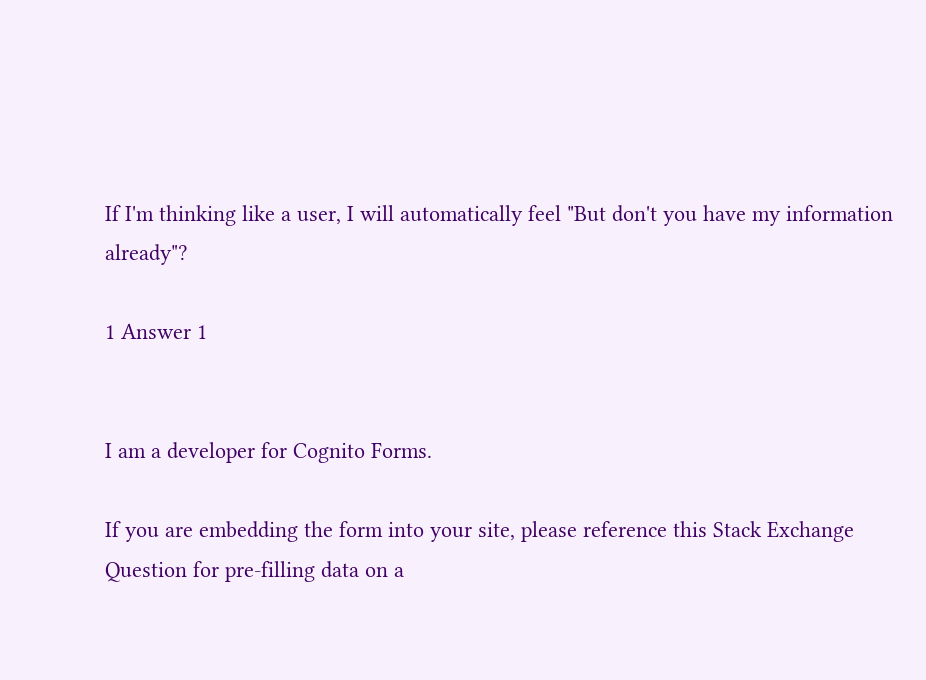If I'm thinking like a user, I will automatically feel "But don't you have my information already"?

1 Answer 1


I am a developer for Cognito Forms.

If you are embedding the form into your site, please reference this Stack Exchange Question for pre-filling data on a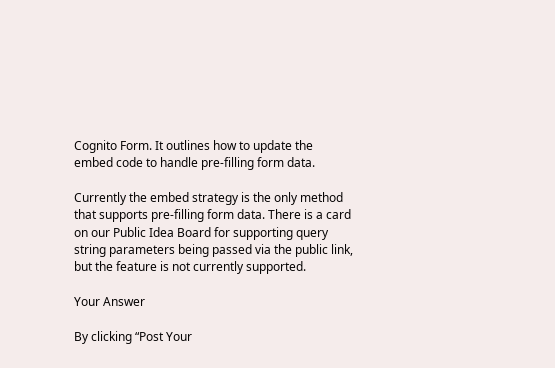Cognito Form. It outlines how to update the embed code to handle pre-filling form data.

Currently the embed strategy is the only method that supports pre-filling form data. There is a card on our Public Idea Board for supporting query string parameters being passed via the public link, but the feature is not currently supported.

Your Answer

By clicking “Post Your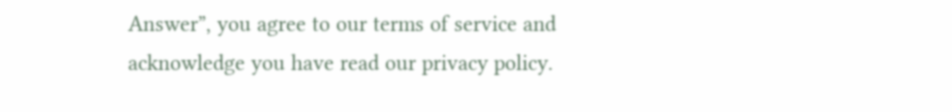Answer”, you agree to our terms of service and acknowledge you have read our privacy policy.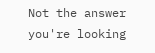Not the answer you're looking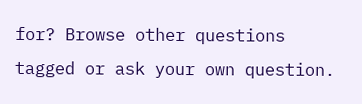for? Browse other questions tagged or ask your own question.